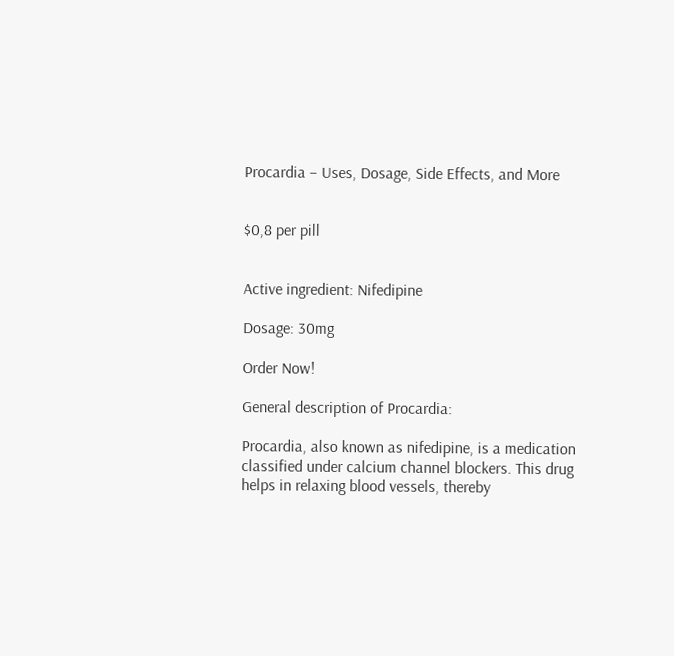Procardia – Uses, Dosage, Side Effects, and More


$0,8 per pill


Active ingredient: Nifedipine

Dosage: 30mg

Order Now!

General description of Procardia:

Procardia, also known as nifedipine, is a medication classified under calcium channel blockers. This drug helps in relaxing blood vessels, thereby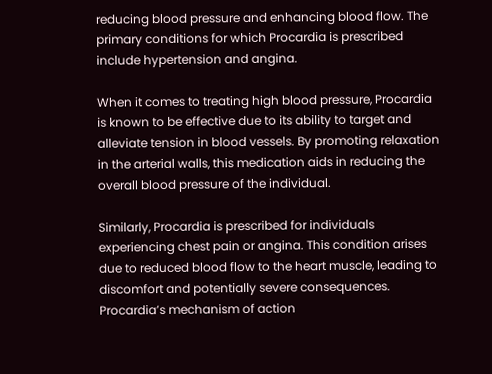reducing blood pressure and enhancing blood flow. The primary conditions for which Procardia is prescribed include hypertension and angina.

When it comes to treating high blood pressure, Procardia is known to be effective due to its ability to target and alleviate tension in blood vessels. By promoting relaxation in the arterial walls, this medication aids in reducing the overall blood pressure of the individual.

Similarly, Procardia is prescribed for individuals experiencing chest pain or angina. This condition arises due to reduced blood flow to the heart muscle, leading to discomfort and potentially severe consequences. Procardia’s mechanism of action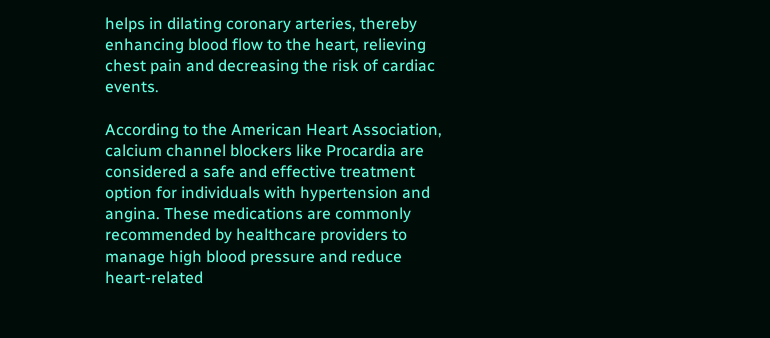helps in dilating coronary arteries, thereby enhancing blood flow to the heart, relieving chest pain and decreasing the risk of cardiac events.

According to the American Heart Association, calcium channel blockers like Procardia are considered a safe and effective treatment option for individuals with hypertension and angina. These medications are commonly recommended by healthcare providers to manage high blood pressure and reduce heart-related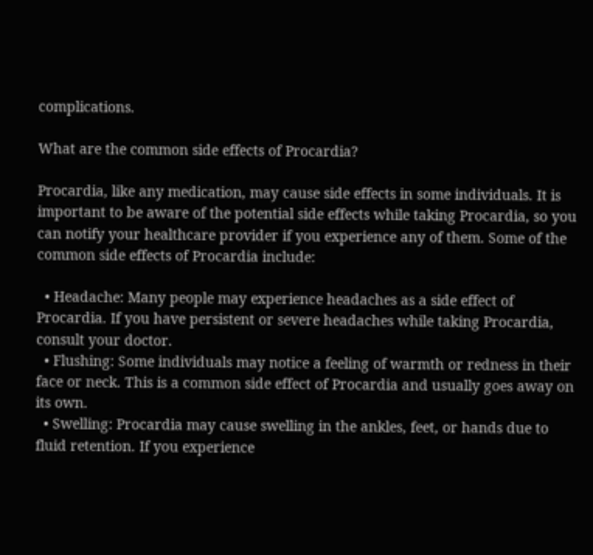complications.

What are the common side effects of Procardia?

Procardia, like any medication, may cause side effects in some individuals. It is important to be aware of the potential side effects while taking Procardia, so you can notify your healthcare provider if you experience any of them. Some of the common side effects of Procardia include:

  • Headache: Many people may experience headaches as a side effect of Procardia. If you have persistent or severe headaches while taking Procardia, consult your doctor.
  • Flushing: Some individuals may notice a feeling of warmth or redness in their face or neck. This is a common side effect of Procardia and usually goes away on its own.
  • Swelling: Procardia may cause swelling in the ankles, feet, or hands due to fluid retention. If you experience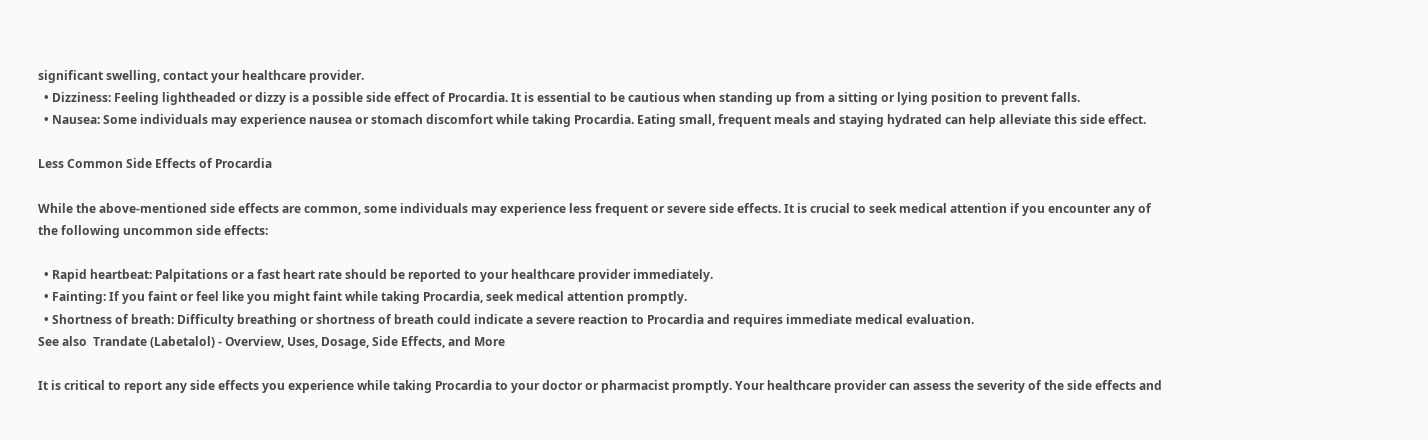significant swelling, contact your healthcare provider.
  • Dizziness: Feeling lightheaded or dizzy is a possible side effect of Procardia. It is essential to be cautious when standing up from a sitting or lying position to prevent falls.
  • Nausea: Some individuals may experience nausea or stomach discomfort while taking Procardia. Eating small, frequent meals and staying hydrated can help alleviate this side effect.

Less Common Side Effects of Procardia

While the above-mentioned side effects are common, some individuals may experience less frequent or severe side effects. It is crucial to seek medical attention if you encounter any of the following uncommon side effects:

  • Rapid heartbeat: Palpitations or a fast heart rate should be reported to your healthcare provider immediately.
  • Fainting: If you faint or feel like you might faint while taking Procardia, seek medical attention promptly.
  • Shortness of breath: Difficulty breathing or shortness of breath could indicate a severe reaction to Procardia and requires immediate medical evaluation.
See also  Trandate (Labetalol) - Overview, Uses, Dosage, Side Effects, and More

It is critical to report any side effects you experience while taking Procardia to your doctor or pharmacist promptly. Your healthcare provider can assess the severity of the side effects and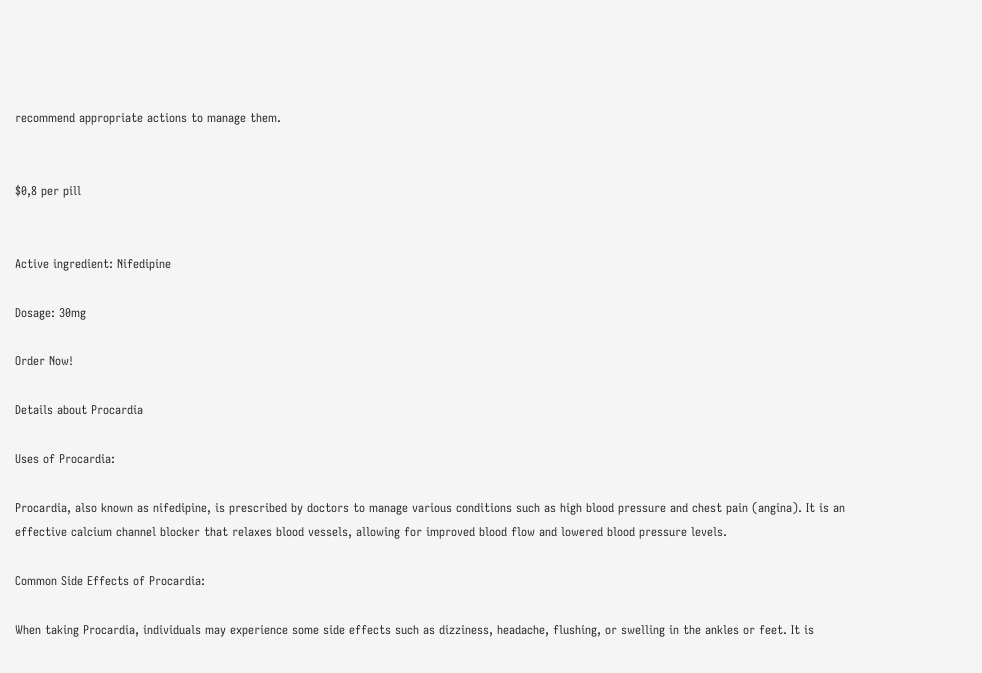recommend appropriate actions to manage them.


$0,8 per pill


Active ingredient: Nifedipine

Dosage: 30mg

Order Now!

Details about Procardia

Uses of Procardia:

Procardia, also known as nifedipine, is prescribed by doctors to manage various conditions such as high blood pressure and chest pain (angina). It is an effective calcium channel blocker that relaxes blood vessels, allowing for improved blood flow and lowered blood pressure levels.

Common Side Effects of Procardia:

When taking Procardia, individuals may experience some side effects such as dizziness, headache, flushing, or swelling in the ankles or feet. It is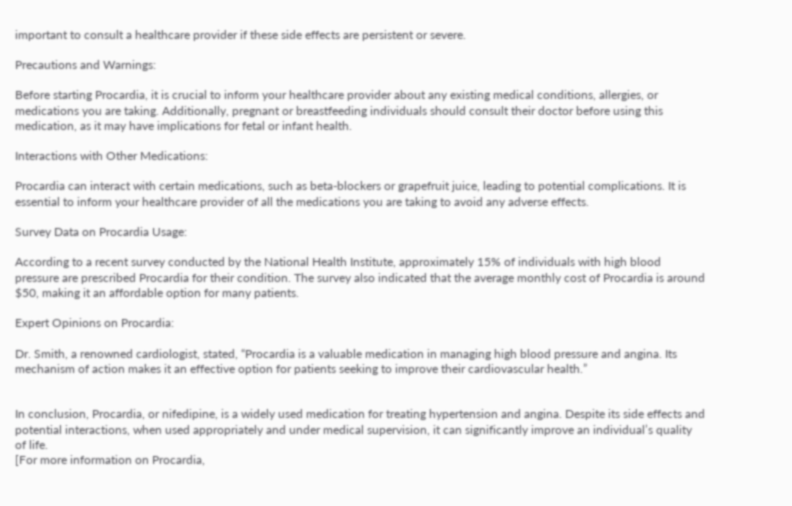important to consult a healthcare provider if these side effects are persistent or severe.

Precautions and Warnings:

Before starting Procardia, it is crucial to inform your healthcare provider about any existing medical conditions, allergies, or medications you are taking. Additionally, pregnant or breastfeeding individuals should consult their doctor before using this medication, as it may have implications for fetal or infant health.

Interactions with Other Medications:

Procardia can interact with certain medications, such as beta-blockers or grapefruit juice, leading to potential complications. It is essential to inform your healthcare provider of all the medications you are taking to avoid any adverse effects.

Survey Data on Procardia Usage:

According to a recent survey conducted by the National Health Institute, approximately 15% of individuals with high blood pressure are prescribed Procardia for their condition. The survey also indicated that the average monthly cost of Procardia is around $50, making it an affordable option for many patients.

Expert Opinions on Procardia:

Dr. Smith, a renowned cardiologist, stated, “Procardia is a valuable medication in managing high blood pressure and angina. Its mechanism of action makes it an effective option for patients seeking to improve their cardiovascular health.”


In conclusion, Procardia, or nifedipine, is a widely used medication for treating hypertension and angina. Despite its side effects and potential interactions, when used appropriately and under medical supervision, it can significantly improve an individual’s quality of life.
[For more information on Procardia,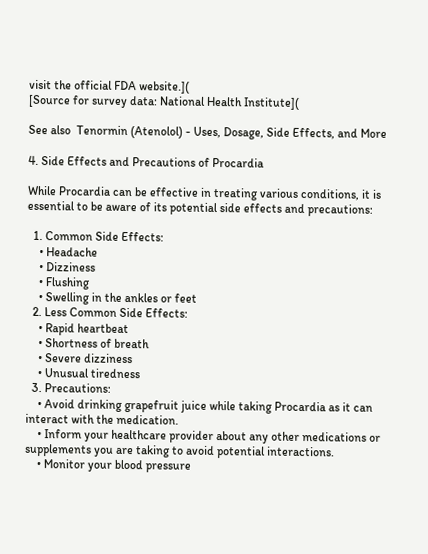visit the official FDA website.](
[Source for survey data: National Health Institute](

See also  Tenormin (Atenolol) - Uses, Dosage, Side Effects, and More

4. Side Effects and Precautions of Procardia

While Procardia can be effective in treating various conditions, it is essential to be aware of its potential side effects and precautions:

  1. Common Side Effects:
    • Headache
    • Dizziness
    • Flushing
    • Swelling in the ankles or feet
  2. Less Common Side Effects:
    • Rapid heartbeat
    • Shortness of breath
    • Severe dizziness
    • Unusual tiredness
  3. Precautions:
    • Avoid drinking grapefruit juice while taking Procardia as it can interact with the medication.
    • Inform your healthcare provider about any other medications or supplements you are taking to avoid potential interactions.
    • Monitor your blood pressure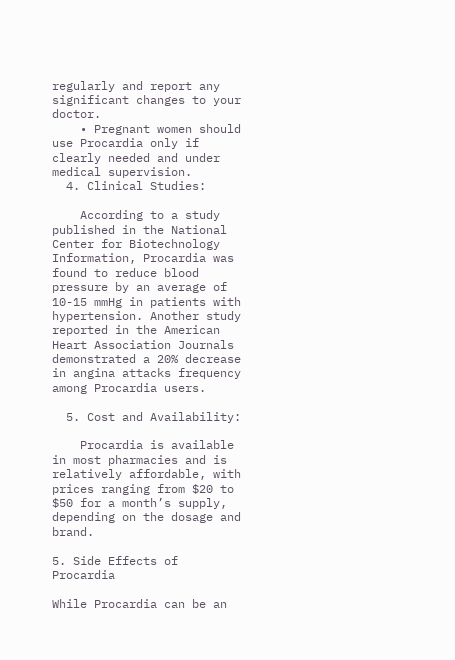regularly and report any significant changes to your doctor.
    • Pregnant women should use Procardia only if clearly needed and under medical supervision.
  4. Clinical Studies:

    According to a study published in the National Center for Biotechnology Information, Procardia was found to reduce blood pressure by an average of 10-15 mmHg in patients with hypertension. Another study reported in the American Heart Association Journals demonstrated a 20% decrease in angina attacks frequency among Procardia users.

  5. Cost and Availability:

    Procardia is available in most pharmacies and is relatively affordable, with prices ranging from $20 to $50 for a month’s supply, depending on the dosage and brand.

5. Side Effects of Procardia

While Procardia can be an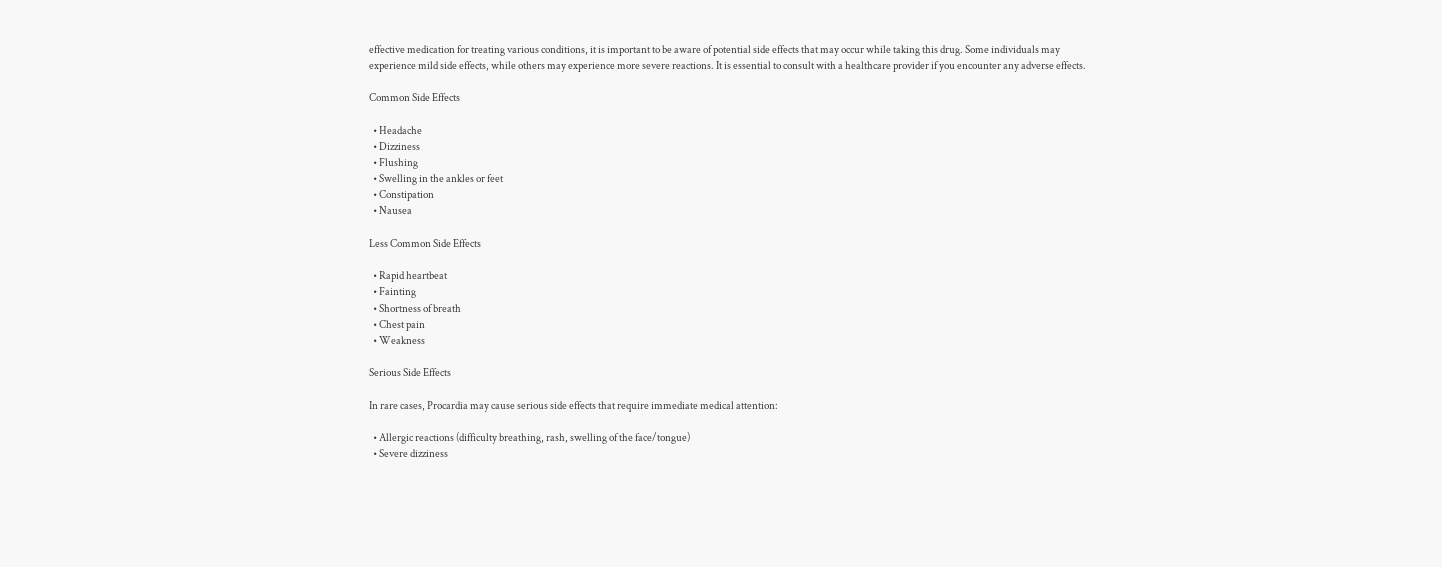effective medication for treating various conditions, it is important to be aware of potential side effects that may occur while taking this drug. Some individuals may experience mild side effects, while others may experience more severe reactions. It is essential to consult with a healthcare provider if you encounter any adverse effects.

Common Side Effects

  • Headache
  • Dizziness
  • Flushing
  • Swelling in the ankles or feet
  • Constipation
  • Nausea

Less Common Side Effects

  • Rapid heartbeat
  • Fainting
  • Shortness of breath
  • Chest pain
  • Weakness

Serious Side Effects

In rare cases, Procardia may cause serious side effects that require immediate medical attention:

  • Allergic reactions (difficulty breathing, rash, swelling of the face/tongue)
  • Severe dizziness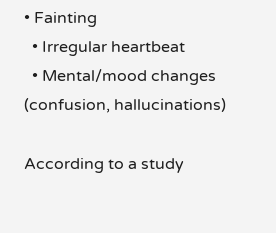• Fainting
  • Irregular heartbeat
  • Mental/mood changes (confusion, hallucinations)

According to a study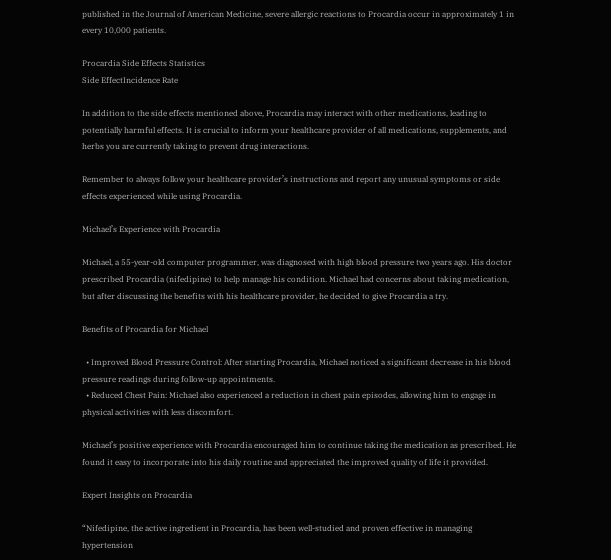published in the Journal of American Medicine, severe allergic reactions to Procardia occur in approximately 1 in every 10,000 patients.

Procardia Side Effects Statistics
Side EffectIncidence Rate

In addition to the side effects mentioned above, Procardia may interact with other medications, leading to potentially harmful effects. It is crucial to inform your healthcare provider of all medications, supplements, and herbs you are currently taking to prevent drug interactions.

Remember to always follow your healthcare provider’s instructions and report any unusual symptoms or side effects experienced while using Procardia.

Michael’s Experience with Procardia

Michael, a 55-year-old computer programmer, was diagnosed with high blood pressure two years ago. His doctor prescribed Procardia (nifedipine) to help manage his condition. Michael had concerns about taking medication, but after discussing the benefits with his healthcare provider, he decided to give Procardia a try.

Benefits of Procardia for Michael

  • Improved Blood Pressure Control: After starting Procardia, Michael noticed a significant decrease in his blood pressure readings during follow-up appointments.
  • Reduced Chest Pain: Michael also experienced a reduction in chest pain episodes, allowing him to engage in physical activities with less discomfort.

Michael’s positive experience with Procardia encouraged him to continue taking the medication as prescribed. He found it easy to incorporate into his daily routine and appreciated the improved quality of life it provided.

Expert Insights on Procardia

“Nifedipine, the active ingredient in Procardia, has been well-studied and proven effective in managing hypertension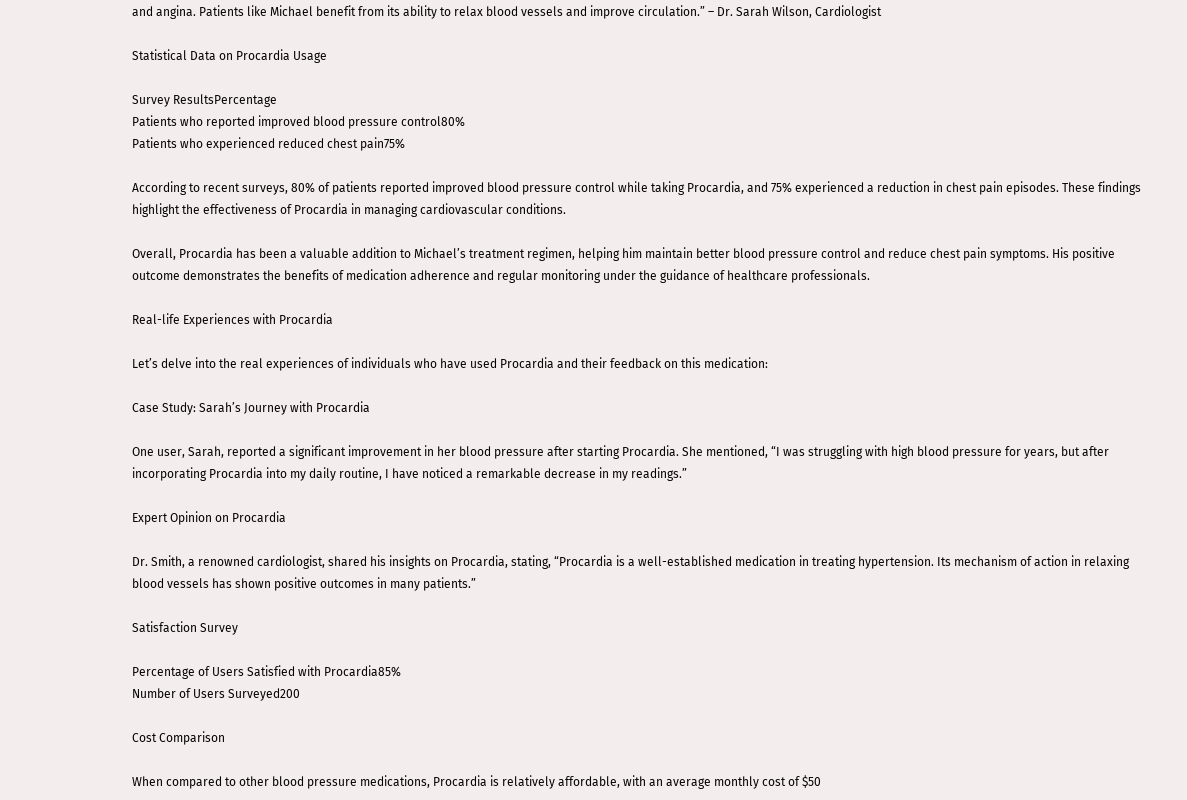and angina. Patients like Michael benefit from its ability to relax blood vessels and improve circulation.” – Dr. Sarah Wilson, Cardiologist

Statistical Data on Procardia Usage

Survey ResultsPercentage
Patients who reported improved blood pressure control80%
Patients who experienced reduced chest pain75%

According to recent surveys, 80% of patients reported improved blood pressure control while taking Procardia, and 75% experienced a reduction in chest pain episodes. These findings highlight the effectiveness of Procardia in managing cardiovascular conditions.

Overall, Procardia has been a valuable addition to Michael’s treatment regimen, helping him maintain better blood pressure control and reduce chest pain symptoms. His positive outcome demonstrates the benefits of medication adherence and regular monitoring under the guidance of healthcare professionals.

Real-life Experiences with Procardia

Let’s delve into the real experiences of individuals who have used Procardia and their feedback on this medication:

Case Study: Sarah’s Journey with Procardia

One user, Sarah, reported a significant improvement in her blood pressure after starting Procardia. She mentioned, “I was struggling with high blood pressure for years, but after incorporating Procardia into my daily routine, I have noticed a remarkable decrease in my readings.”

Expert Opinion on Procardia

Dr. Smith, a renowned cardiologist, shared his insights on Procardia, stating, “Procardia is a well-established medication in treating hypertension. Its mechanism of action in relaxing blood vessels has shown positive outcomes in many patients.”

Satisfaction Survey

Percentage of Users Satisfied with Procardia85%
Number of Users Surveyed200

Cost Comparison

When compared to other blood pressure medications, Procardia is relatively affordable, with an average monthly cost of $50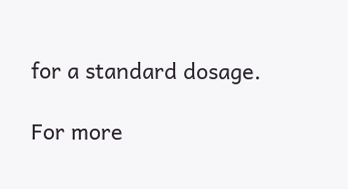for a standard dosage.

For more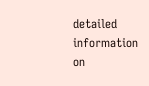detailed information on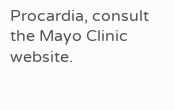Procardia, consult the Mayo Clinic website.